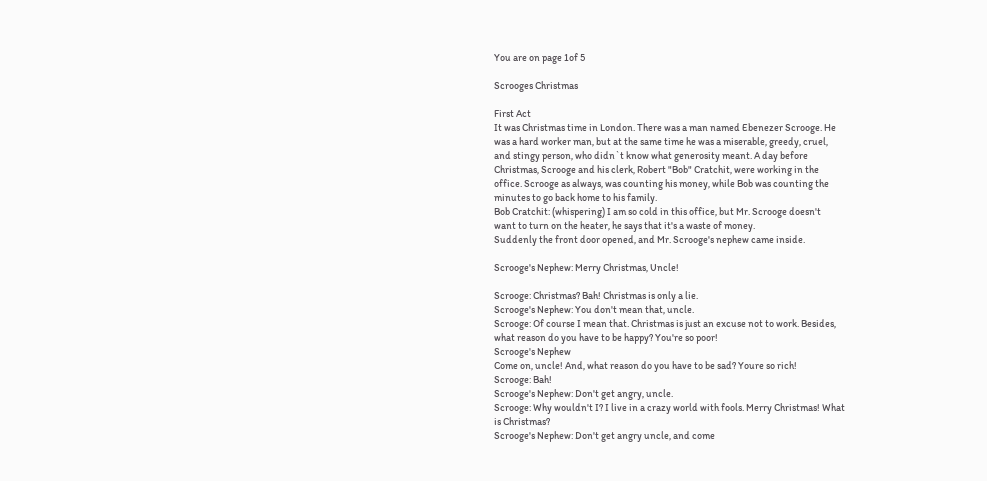You are on page 1of 5

Scrooges Christmas

First Act
It was Christmas time in London. There was a man named Ebenezer Scrooge. He
was a hard worker man, but at the same time he was a miserable, greedy, cruel,
and stingy person, who didn`t know what generosity meant. A day before
Christmas, Scrooge and his clerk, Robert "Bob" Cratchit, were working in the
office. Scrooge as always, was counting his money, while Bob was counting the
minutes to go back home to his family.
Bob Cratchit: (whispering) I am so cold in this office, but Mr. Scrooge doesn't
want to turn on the heater, he says that it's a waste of money.
Suddenly the front door opened, and Mr. Scrooge's nephew came inside.

Scrooge's Nephew: Merry Christmas, Uncle!

Scrooge: Christmas? Bah! Christmas is only a lie.
Scrooge's Nephew: You don't mean that, uncle.
Scrooge: Of course I mean that. Christmas is just an excuse not to work. Besides,
what reason do you have to be happy? You're so poor!
Scrooge's Nephew
Come on, uncle! And, what reason do you have to be sad? Youre so rich!
Scrooge: Bah!
Scrooge's Nephew: Don't get angry, uncle.
Scrooge: Why wouldn't I? I live in a crazy world with fools. Merry Christmas! What
is Christmas?
Scrooge's Nephew: Don't get angry uncle, and come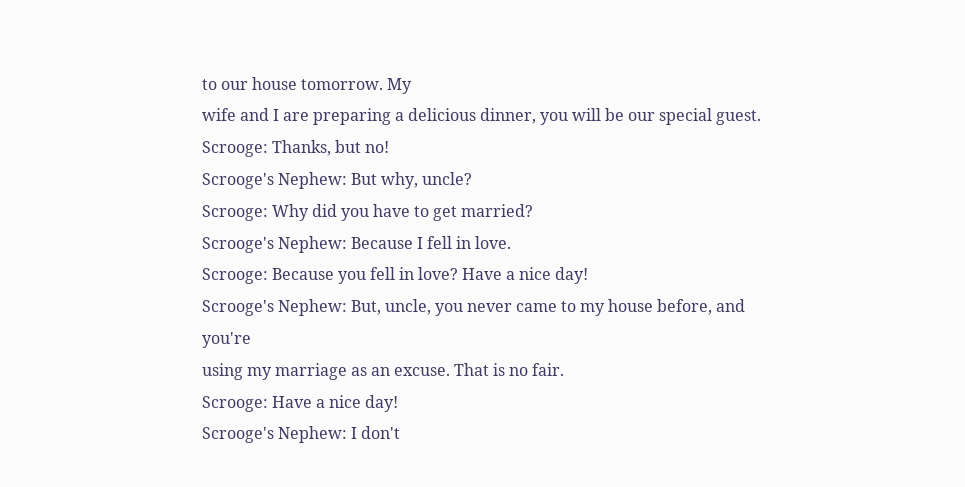to our house tomorrow. My
wife and I are preparing a delicious dinner, you will be our special guest.
Scrooge: Thanks, but no!
Scrooge's Nephew: But why, uncle?
Scrooge: Why did you have to get married?
Scrooge's Nephew: Because I fell in love.
Scrooge: Because you fell in love? Have a nice day!
Scrooge's Nephew: But, uncle, you never came to my house before, and you're
using my marriage as an excuse. That is no fair.
Scrooge: Have a nice day!
Scrooge's Nephew: I don't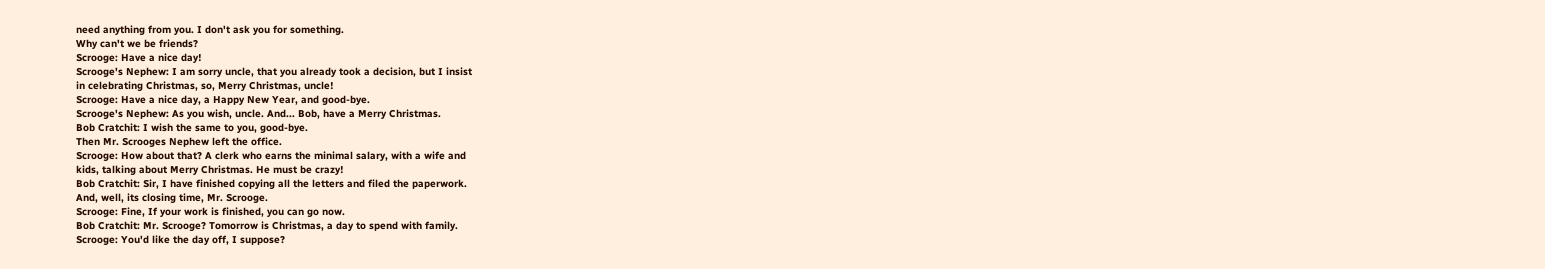need anything from you. I don't ask you for something.
Why can't we be friends?
Scrooge: Have a nice day!
Scrooge's Nephew: I am sorry uncle, that you already took a decision, but I insist
in celebrating Christmas, so, Merry Christmas, uncle!
Scrooge: Have a nice day, a Happy New Year, and good-bye.
Scrooge's Nephew: As you wish, uncle. And... Bob, have a Merry Christmas.
Bob Cratchit: I wish the same to you, good-bye.
Then Mr. Scrooges Nephew left the office.
Scrooge: How about that? A clerk who earns the minimal salary, with a wife and
kids, talking about Merry Christmas. He must be crazy!
Bob Cratchit: Sir, I have finished copying all the letters and filed the paperwork.
And, well, its closing time, Mr. Scrooge.
Scrooge: Fine, If your work is finished, you can go now.
Bob Cratchit: Mr. Scrooge? Tomorrow is Christmas, a day to spend with family.
Scrooge: You'd like the day off, I suppose?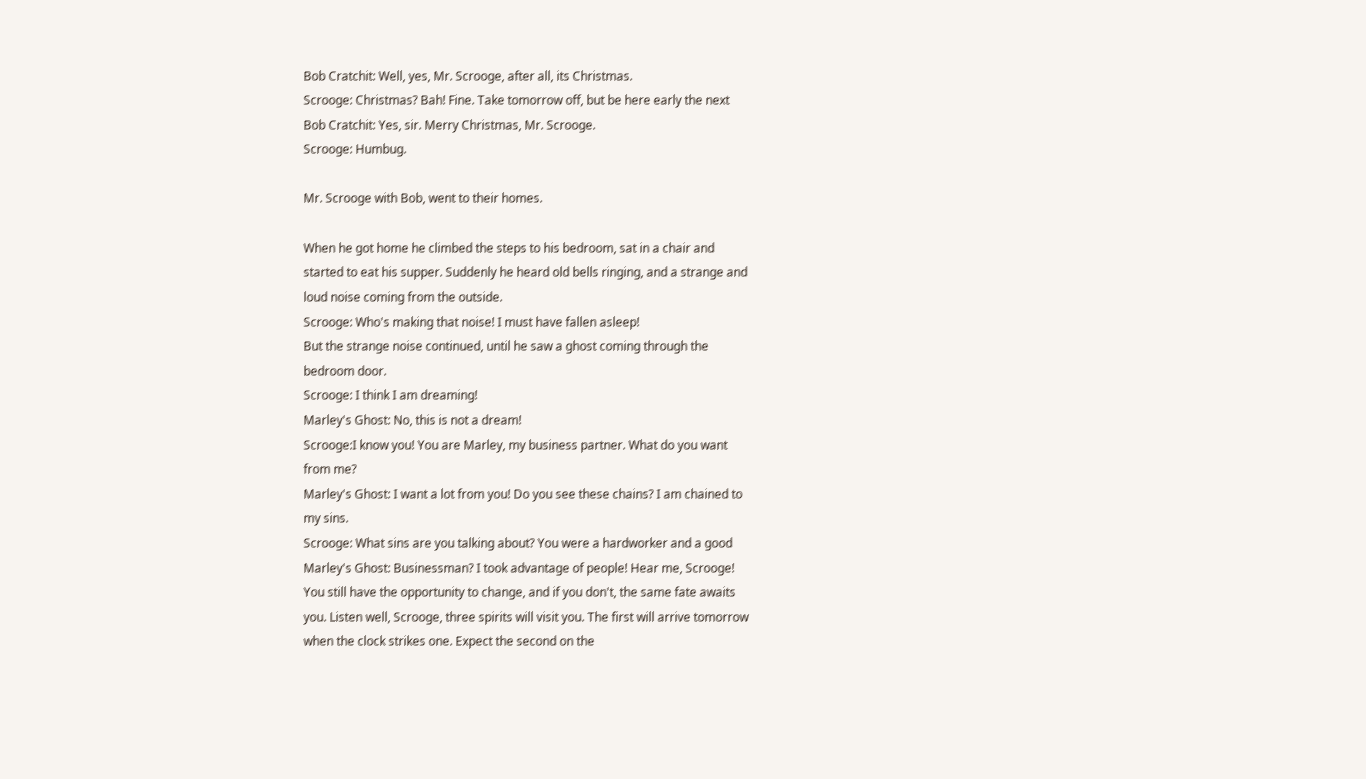Bob Cratchit: Well, yes, Mr. Scrooge, after all, its Christmas.
Scrooge: Christmas? Bah! Fine. Take tomorrow off, but be here early the next
Bob Cratchit: Yes, sir. Merry Christmas, Mr. Scrooge.
Scrooge: Humbug.

Mr. Scrooge with Bob, went to their homes.

When he got home he climbed the steps to his bedroom, sat in a chair and
started to eat his supper. Suddenly he heard old bells ringing, and a strange and
loud noise coming from the outside.
Scrooge: Who's making that noise! I must have fallen asleep!
But the strange noise continued, until he saw a ghost coming through the
bedroom door.
Scrooge: I think I am dreaming!
Marley's Ghost: No, this is not a dream!
Scrooge:I know you! You are Marley, my business partner. What do you want
from me?
Marley's Ghost: I want a lot from you! Do you see these chains? I am chained to
my sins.
Scrooge: What sins are you talking about? You were a hardworker and a good
Marley's Ghost: Businessman? I took advantage of people! Hear me, Scrooge!
You still have the opportunity to change, and if you don't, the same fate awaits
you. Listen well, Scrooge, three spirits will visit you. The first will arrive tomorrow
when the clock strikes one. Expect the second on the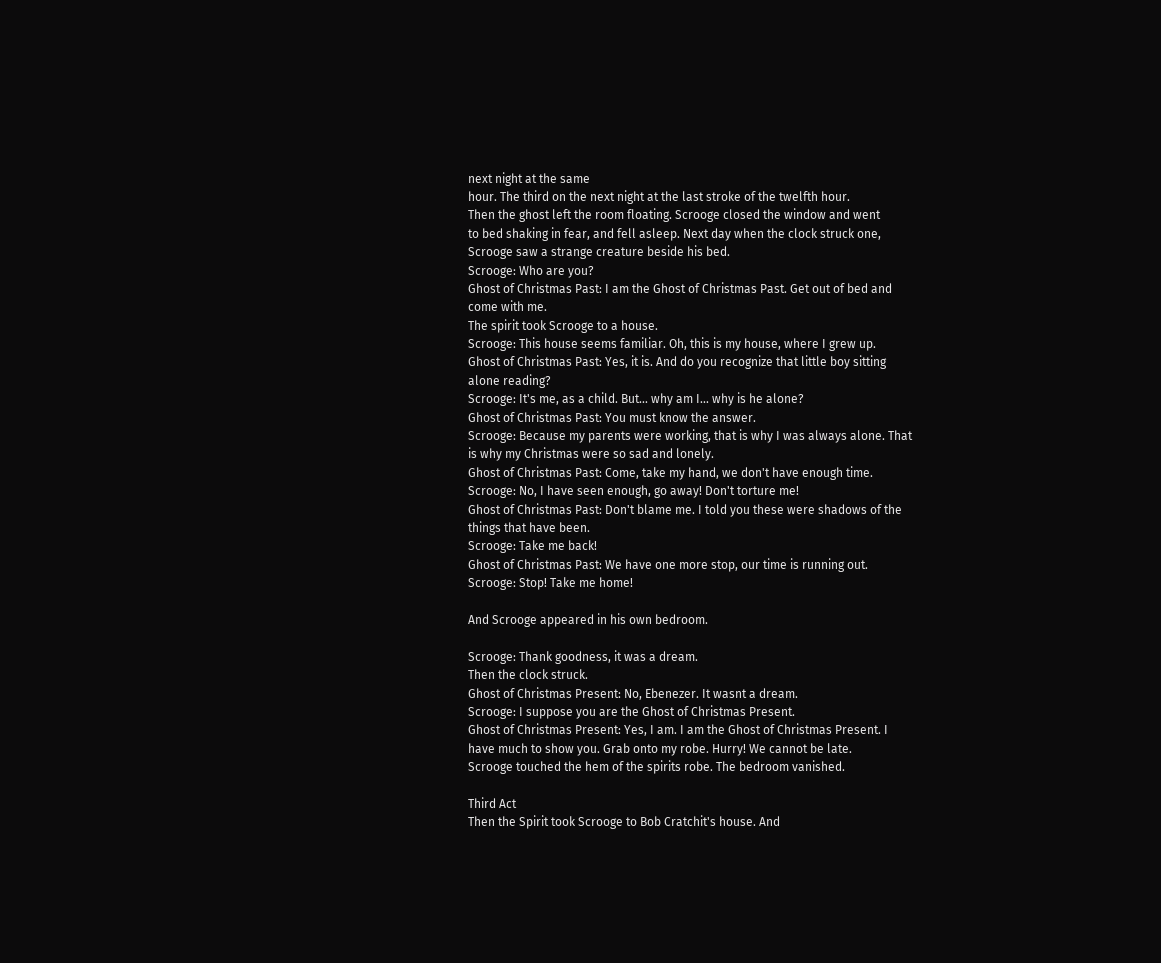next night at the same
hour. The third on the next night at the last stroke of the twelfth hour.
Then the ghost left the room floating. Scrooge closed the window and went
to bed shaking in fear, and fell asleep. Next day when the clock struck one,
Scrooge saw a strange creature beside his bed.
Scrooge: Who are you?
Ghost of Christmas Past: I am the Ghost of Christmas Past. Get out of bed and
come with me.
The spirit took Scrooge to a house.
Scrooge: This house seems familiar. Oh, this is my house, where I grew up.
Ghost of Christmas Past: Yes, it is. And do you recognize that little boy sitting
alone reading?
Scrooge: It's me, as a child. But... why am I... why is he alone?
Ghost of Christmas Past: You must know the answer.
Scrooge: Because my parents were working, that is why I was always alone. That
is why my Christmas were so sad and lonely.
Ghost of Christmas Past: Come, take my hand, we don't have enough time.
Scrooge: No, I have seen enough, go away! Don't torture me!
Ghost of Christmas Past: Don't blame me. I told you these were shadows of the
things that have been.
Scrooge: Take me back!
Ghost of Christmas Past: We have one more stop, our time is running out.
Scrooge: Stop! Take me home!

And Scrooge appeared in his own bedroom.

Scrooge: Thank goodness, it was a dream.
Then the clock struck.
Ghost of Christmas Present: No, Ebenezer. It wasnt a dream.
Scrooge: I suppose you are the Ghost of Christmas Present.
Ghost of Christmas Present: Yes, I am. I am the Ghost of Christmas Present. I
have much to show you. Grab onto my robe. Hurry! We cannot be late.
Scrooge touched the hem of the spirits robe. The bedroom vanished.

Third Act
Then the Spirit took Scrooge to Bob Cratchit's house. And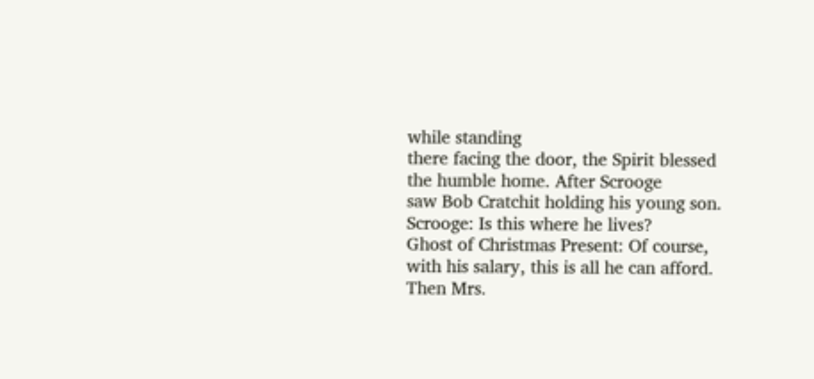while standing
there facing the door, the Spirit blessed the humble home. After Scrooge
saw Bob Cratchit holding his young son.
Scrooge: Is this where he lives?
Ghost of Christmas Present: Of course, with his salary, this is all he can afford.
Then Mrs.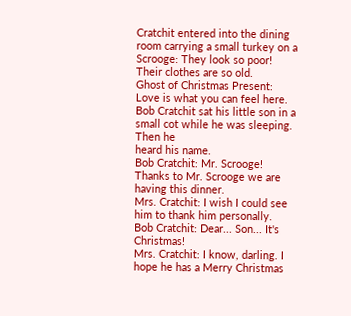Cratchit entered into the dining room carrying a small turkey on a
Scrooge: They look so poor! Their clothes are so old.
Ghost of Christmas Present: Love is what you can feel here.
Bob Cratchit sat his little son in a small cot while he was sleeping. Then he
heard his name.
Bob Cratchit: Mr. Scrooge! Thanks to Mr. Scrooge we are having this dinner.
Mrs. Cratchit: I wish I could see him to thank him personally.
Bob Cratchit: Dear... Son... It's Christmas!
Mrs. Cratchit: I know, darling. I hope he has a Merry Christmas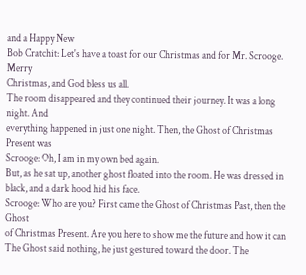and a Happy New
Bob Cratchit: Let's have a toast for our Christmas and for Mr. Scrooge. Merry
Christmas, and God bless us all.
The room disappeared and they continued their journey. It was a long night. And
everything happened in just one night. Then, the Ghost of Christmas Present was
Scrooge: Oh, I am in my own bed again.
But, as he sat up, another ghost floated into the room. He was dressed in
black, and a dark hood hid his face.
Scrooge: Who are you? First came the Ghost of Christmas Past, then the Ghost
of Christmas Present. Are you here to show me the future and how it can
The Ghost said nothing, he just gestured toward the door. The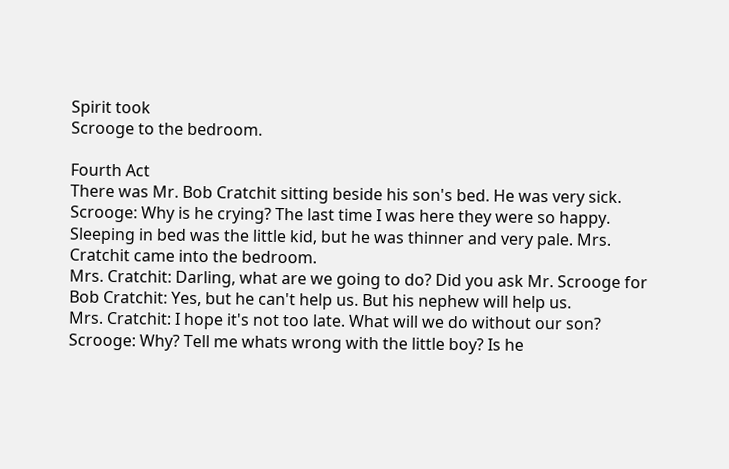Spirit took
Scrooge to the bedroom.

Fourth Act
There was Mr. Bob Cratchit sitting beside his son's bed. He was very sick.
Scrooge: Why is he crying? The last time I was here they were so happy.
Sleeping in bed was the little kid, but he was thinner and very pale. Mrs.
Cratchit came into the bedroom.
Mrs. Cratchit: Darling, what are we going to do? Did you ask Mr. Scrooge for
Bob Cratchit: Yes, but he can't help us. But his nephew will help us.
Mrs. Cratchit: I hope it's not too late. What will we do without our son?
Scrooge: Why? Tell me whats wrong with the little boy? Is he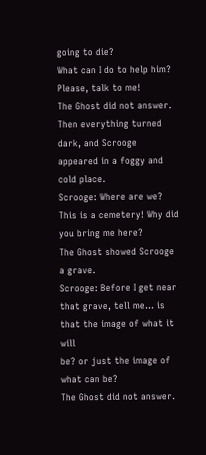going to die?
What can I do to help him? Please, talk to me!
The Ghost did not answer. Then everything turned dark, and Scrooge
appeared in a foggy and cold place.
Scrooge: Where are we? This is a cemetery! Why did you bring me here?
The Ghost showed Scrooge a grave.
Scrooge: Before I get near that grave, tell me... is that the image of what it will
be? or just the image of what can be?
The Ghost did not answer.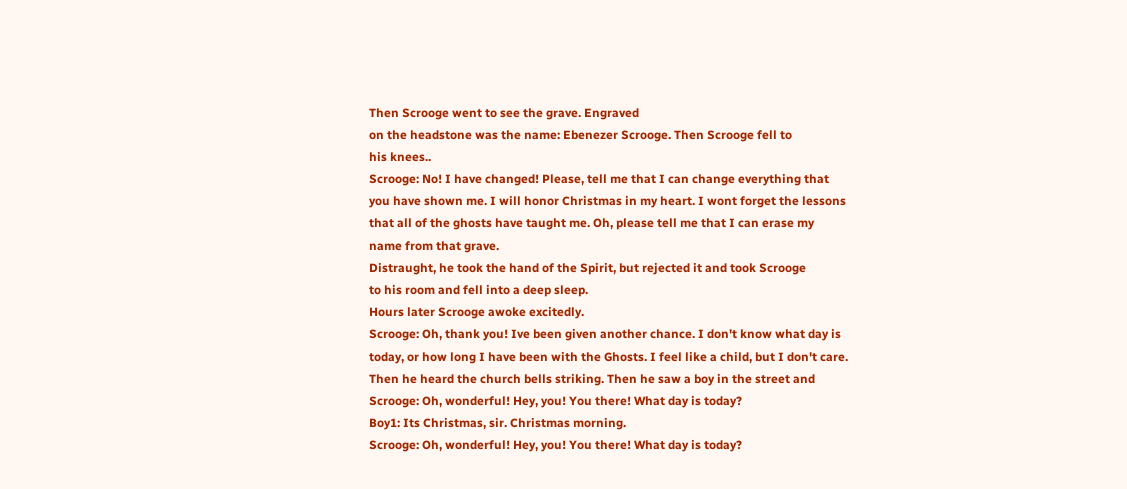Then Scrooge went to see the grave. Engraved
on the headstone was the name: Ebenezer Scrooge. Then Scrooge fell to
his knees..
Scrooge: No! I have changed! Please, tell me that I can change everything that
you have shown me. I will honor Christmas in my heart. I wont forget the lessons
that all of the ghosts have taught me. Oh, please tell me that I can erase my
name from that grave.
Distraught, he took the hand of the Spirit, but rejected it and took Scrooge
to his room and fell into a deep sleep.
Hours later Scrooge awoke excitedly.
Scrooge: Oh, thank you! Ive been given another chance. I don't know what day is
today, or how long I have been with the Ghosts. I feel like a child, but I don't care.
Then he heard the church bells striking. Then he saw a boy in the street and
Scrooge: Oh, wonderful! Hey, you! You there! What day is today?
Boy1: Its Christmas, sir. Christmas morning.
Scrooge: Oh, wonderful! Hey, you! You there! What day is today?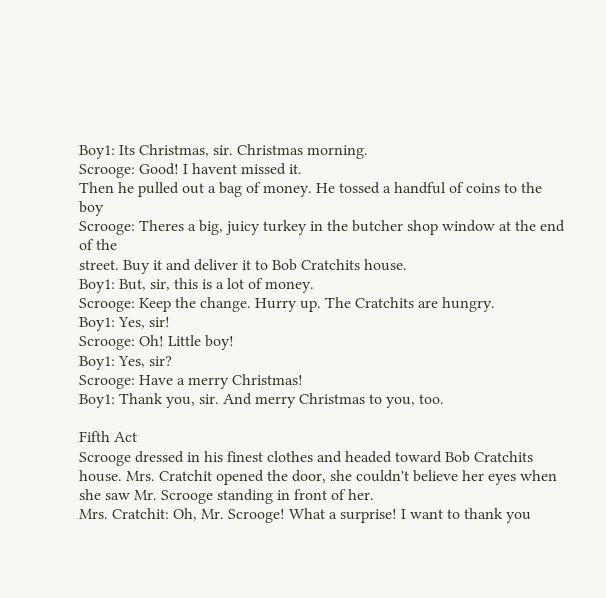Boy1: Its Christmas, sir. Christmas morning.
Scrooge: Good! I havent missed it.
Then he pulled out a bag of money. He tossed a handful of coins to the boy
Scrooge: Theres a big, juicy turkey in the butcher shop window at the end of the
street. Buy it and deliver it to Bob Cratchits house.
Boy1: But, sir, this is a lot of money.
Scrooge: Keep the change. Hurry up. The Cratchits are hungry.
Boy1: Yes, sir!
Scrooge: Oh! Little boy!
Boy1: Yes, sir?
Scrooge: Have a merry Christmas!
Boy1: Thank you, sir. And merry Christmas to you, too.

Fifth Act
Scrooge dressed in his finest clothes and headed toward Bob Cratchits
house. Mrs. Cratchit opened the door, she couldn't believe her eyes when
she saw Mr. Scrooge standing in front of her.
Mrs. Cratchit: Oh, Mr. Scrooge! What a surprise! I want to thank you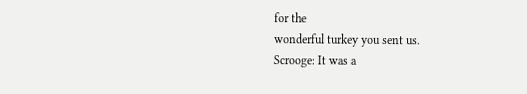for the
wonderful turkey you sent us.
Scrooge: It was a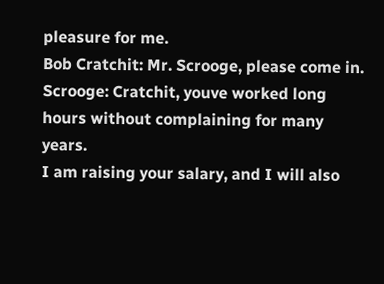pleasure for me.
Bob Cratchit: Mr. Scrooge, please come in.
Scrooge: Cratchit, youve worked long hours without complaining for many years.
I am raising your salary, and I will also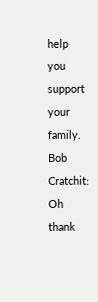help you support your family.
Bob Cratchit: Oh thank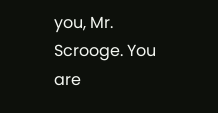you, Mr. Scrooge. You are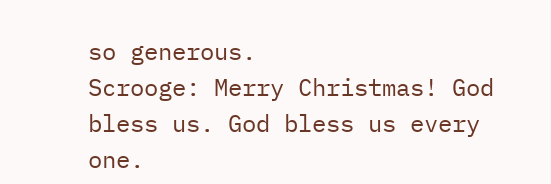so generous.
Scrooge: Merry Christmas! God bless us. God bless us every one.